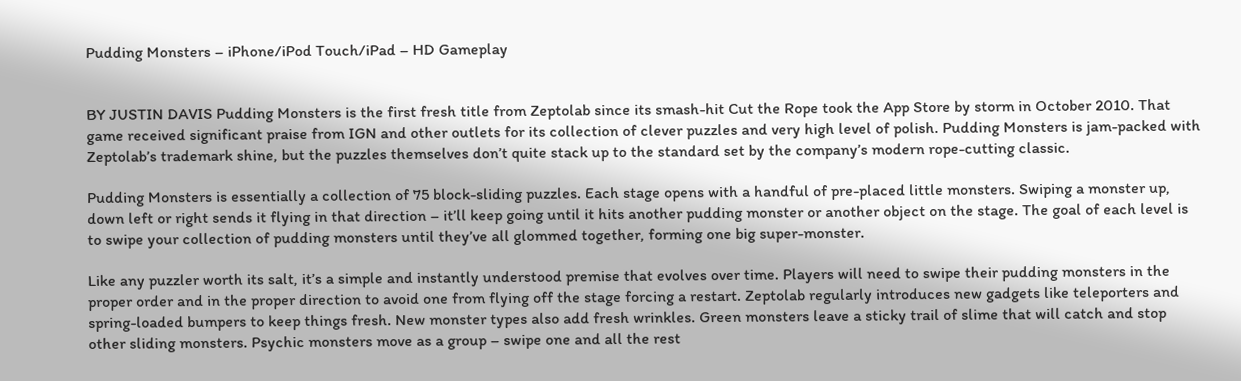Pudding Monsters – iPhone/iPod Touch/iPad – HD Gameplay


BY JUSTIN DAVIS Pudding Monsters is the first fresh title from Zeptolab since its smash-hit Cut the Rope took the App Store by storm in October 2010. That game received significant praise from IGN and other outlets for its collection of clever puzzles and very high level of polish. Pudding Monsters is jam-packed with Zeptolab’s trademark shine, but the puzzles themselves don’t quite stack up to the standard set by the company’s modern rope-cutting classic.

Pudding Monsters is essentially a collection of 75 block-sliding puzzles. Each stage opens with a handful of pre-placed little monsters. Swiping a monster up, down left or right sends it flying in that direction – it’ll keep going until it hits another pudding monster or another object on the stage. The goal of each level is to swipe your collection of pudding monsters until they’ve all glommed together, forming one big super-monster.

Like any puzzler worth its salt, it’s a simple and instantly understood premise that evolves over time. Players will need to swipe their pudding monsters in the proper order and in the proper direction to avoid one from flying off the stage forcing a restart. Zeptolab regularly introduces new gadgets like teleporters and spring-loaded bumpers to keep things fresh. New monster types also add fresh wrinkles. Green monsters leave a sticky trail of slime that will catch and stop other sliding monsters. Psychic monsters move as a group – swipe one and all the rest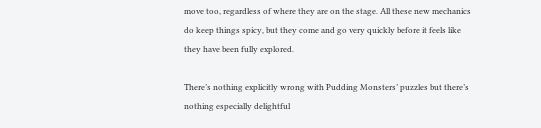move too, regardless of where they are on the stage. All these new mechanics do keep things spicy, but they come and go very quickly before it feels like they have been fully explored.

There’s nothing explicitly wrong with Pudding Monsters’ puzzles but there’s nothing especially delightful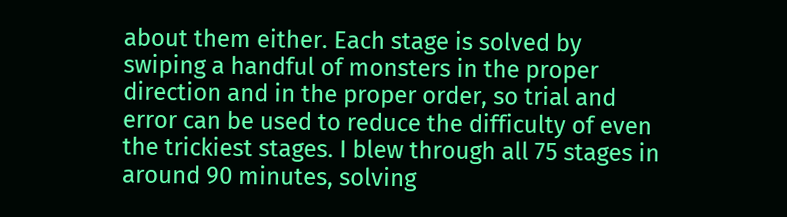about them either. Each stage is solved by swiping a handful of monsters in the proper direction and in the proper order, so trial and error can be used to reduce the difficulty of even the trickiest stages. I blew through all 75 stages in around 90 minutes, solving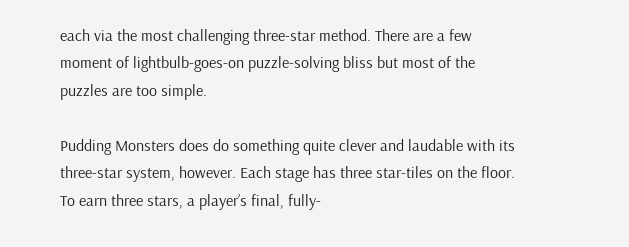each via the most challenging three-star method. There are a few moment of lightbulb-goes-on puzzle-solving bliss but most of the puzzles are too simple.

Pudding Monsters does do something quite clever and laudable with its three-star system, however. Each stage has three star-tiles on the floor. To earn three stars, a player’s final, fully-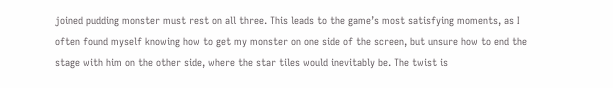joined pudding monster must rest on all three. This leads to the game’s most satisfying moments, as I often found myself knowing how to get my monster on one side of the screen, but unsure how to end the stage with him on the other side, where the star tiles would inevitably be. The twist is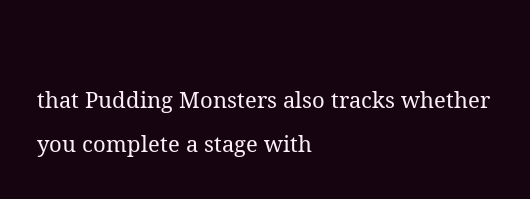that Pudding Monsters also tracks whether you complete a stage with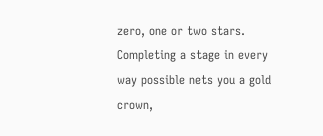zero, one or two stars. Completing a stage in every way possible nets you a gold crown,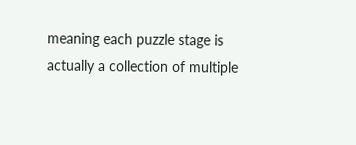meaning each puzzle stage is actually a collection of multiple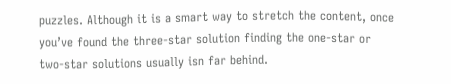puzzles. Although it is a smart way to stretch the content, once you’ve found the three-star solution finding the one-star or two-star solutions usually isn far behind.